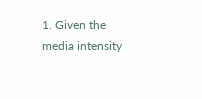1. Given the media intensity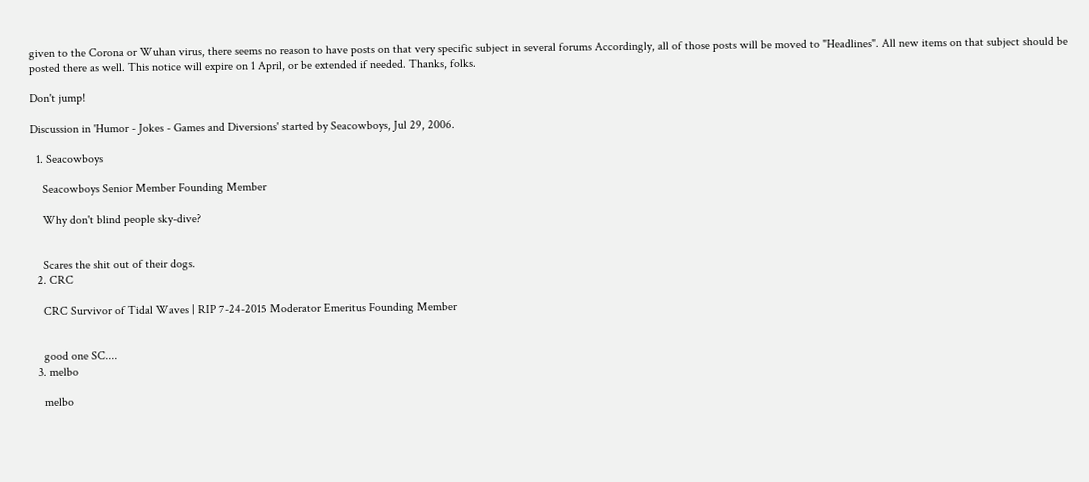given to the Corona or Wuhan virus, there seems no reason to have posts on that very specific subject in several forums Accordingly, all of those posts will be moved to "Headlines". All new items on that subject should be posted there as well. This notice will expire on 1 April, or be extended if needed. Thanks, folks.

Don't jump!

Discussion in 'Humor - Jokes - Games and Diversions' started by Seacowboys, Jul 29, 2006.

  1. Seacowboys

    Seacowboys Senior Member Founding Member

    Why don't blind people sky-dive?


    Scares the shit out of their dogs.
  2. CRC

    CRC Survivor of Tidal Waves | RIP 7-24-2015 Moderator Emeritus Founding Member


    good one SC....
  3. melbo

    melbo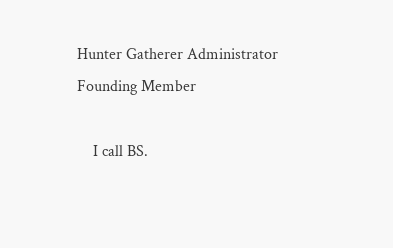Hunter Gatherer Administrator Founding Member

    I call BS.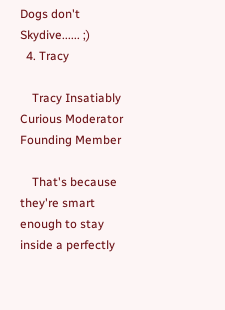Dogs don't Skydive...... ;)
  4. Tracy

    Tracy Insatiably Curious Moderator Founding Member

    That's because they're smart enough to stay inside a perfectly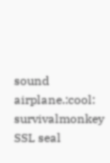sound airplane.:cool:
survivalmonkey SSL seal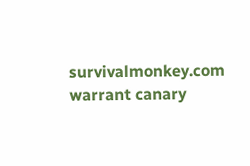survivalmonkey.com warrant canary